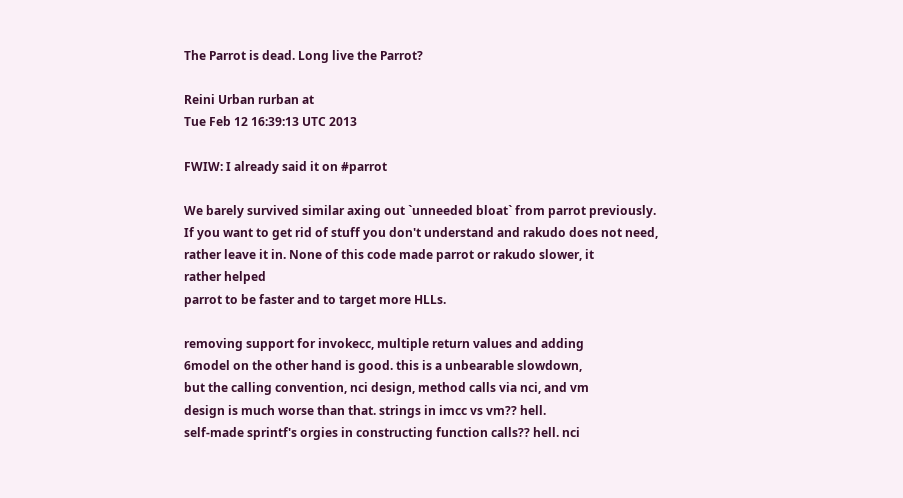The Parrot is dead. Long live the Parrot?

Reini Urban rurban at
Tue Feb 12 16:39:13 UTC 2013

FWIW: I already said it on #parrot

We barely survived similar axing out `unneeded bloat` from parrot previously.
If you want to get rid of stuff you don't understand and rakudo does not need,
rather leave it in. None of this code made parrot or rakudo slower, it
rather helped
parrot to be faster and to target more HLLs.

removing support for invokecc, multiple return values and adding
6model on the other hand is good. this is a unbearable slowdown,
but the calling convention, nci design, method calls via nci, and vm
design is much worse than that. strings in imcc vs vm?? hell.
self-made sprintf's orgies in constructing function calls?? hell. nci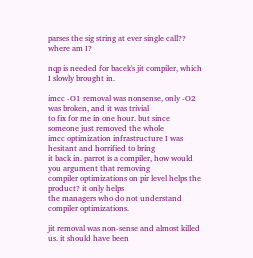parses the sig string at ever single call?? where am I?

nqp is needed for bacek's jit compiler, which I slowly brought in.

imcc -O1 removal was nonsense, only -O2 was broken, and it was trivial
to fix for me in one hour. but since someone just removed the whole
imcc optimization infrastructure I was hesitant and horrified to bring
it back in. parrot is a compiler, how would you argument that removing
compiler optimizations on pir level helps the product? it only helps
the managers who do not understand compiler optimizations.

jit removal was non-sense and almost killed us. it should have been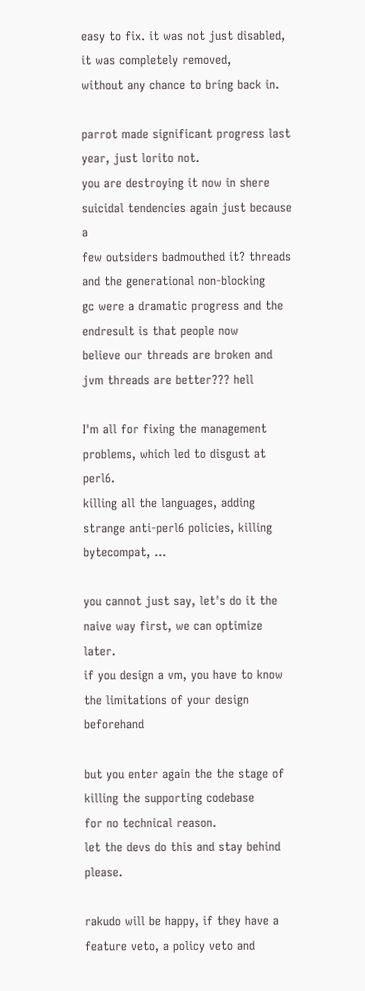easy to fix. it was not just disabled, it was completely removed,
without any chance to bring back in.

parrot made significant progress last year, just lorito not.
you are destroying it now in shere suicidal tendencies again just because a
few outsiders badmouthed it? threads and the generational non-blocking
gc were a dramatic progress and the endresult is that people now
believe our threads are broken and jvm threads are better??? hell

I'm all for fixing the management problems, which led to disgust at perl6.
killing all the languages, adding strange anti-perl6 policies, killing
bytecompat, ...

you cannot just say, let's do it the naive way first, we can optimize later.
if you design a vm, you have to know the limitations of your design beforehand

but you enter again the the stage of killing the supporting codebase
for no technical reason.
let the devs do this and stay behind please.

rakudo will be happy, if they have a feature veto, a policy veto and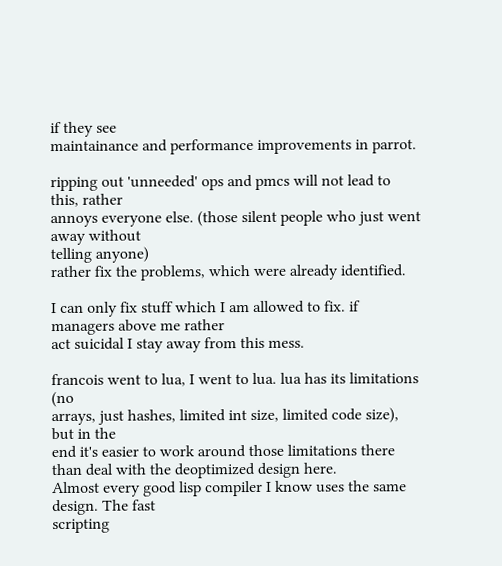if they see
maintainance and performance improvements in parrot.

ripping out 'unneeded' ops and pmcs will not lead to this, rather
annoys everyone else. (those silent people who just went away without
telling anyone)
rather fix the problems, which were already identified.

I can only fix stuff which I am allowed to fix. if managers above me rather
act suicidal I stay away from this mess.

francois went to lua, I went to lua. lua has its limitations (no
arrays, just hashes, limited int size, limited code size), but in the
end it's easier to work around those limitations there
than deal with the deoptimized design here.
Almost every good lisp compiler I know uses the same design. The fast
scripting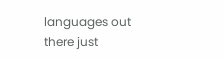languages out there just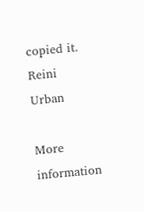copied it.
Reini Urban

More information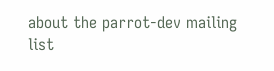about the parrot-dev mailing list